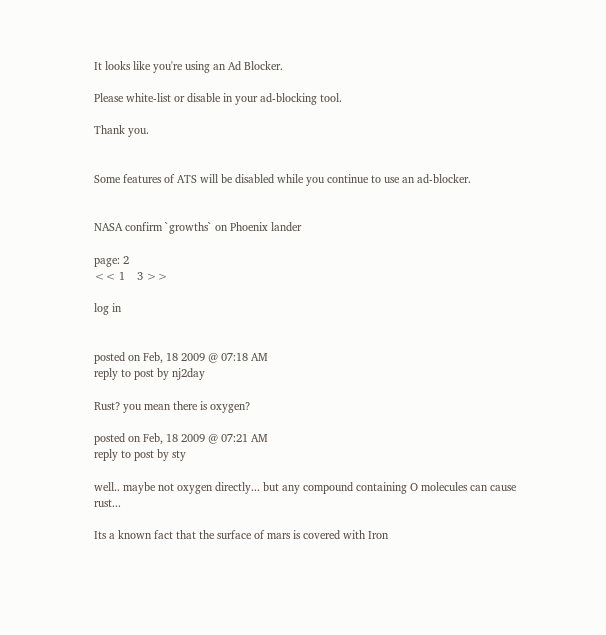It looks like you're using an Ad Blocker.

Please white-list or disable in your ad-blocking tool.

Thank you.


Some features of ATS will be disabled while you continue to use an ad-blocker.


NASA confirm `growths` on Phoenix lander

page: 2
<< 1    3 >>

log in


posted on Feb, 18 2009 @ 07:18 AM
reply to post by nj2day

Rust? you mean there is oxygen?

posted on Feb, 18 2009 @ 07:21 AM
reply to post by sty

well.. maybe not oxygen directly... but any compound containing O molecules can cause rust...

Its a known fact that the surface of mars is covered with Iron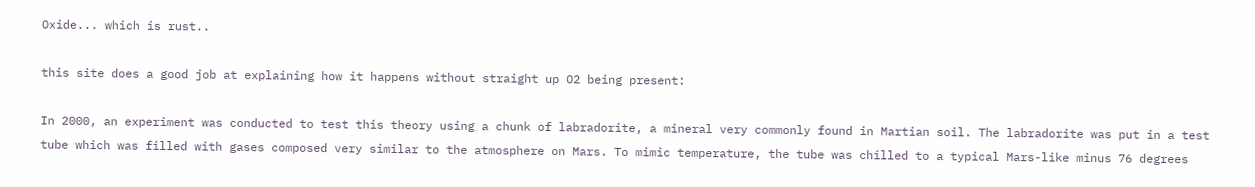Oxide... which is rust..

this site does a good job at explaining how it happens without straight up O2 being present:

In 2000, an experiment was conducted to test this theory using a chunk of labradorite, a mineral very commonly found in Martian soil. The labradorite was put in a test tube which was filled with gases composed very similar to the atmosphere on Mars. To mimic temperature, the tube was chilled to a typical Mars-like minus 76 degrees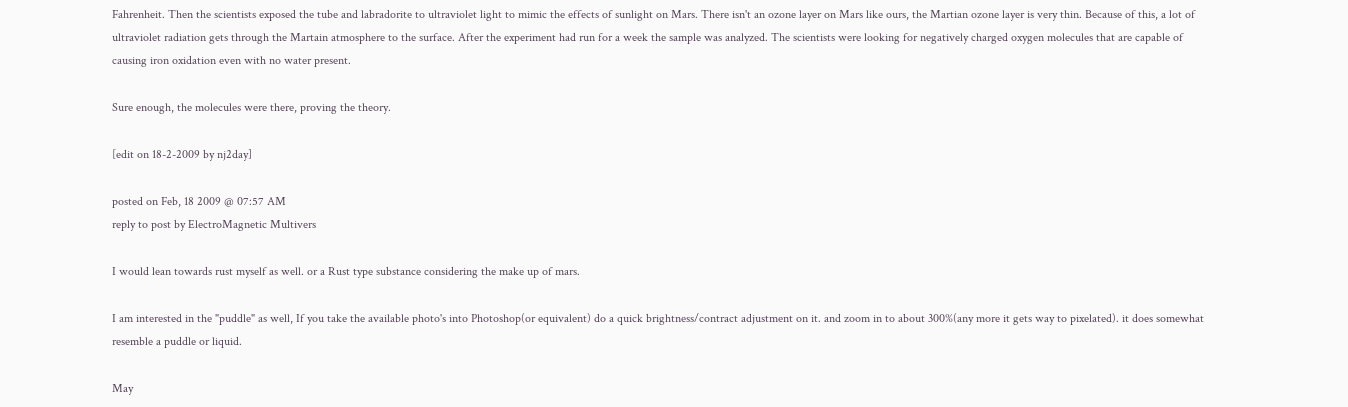Fahrenheit. Then the scientists exposed the tube and labradorite to ultraviolet light to mimic the effects of sunlight on Mars. There isn't an ozone layer on Mars like ours, the Martian ozone layer is very thin. Because of this, a lot of ultraviolet radiation gets through the Martain atmosphere to the surface. After the experiment had run for a week the sample was analyzed. The scientists were looking for negatively charged oxygen molecules that are capable of causing iron oxidation even with no water present.

Sure enough, the molecules were there, proving the theory.

[edit on 18-2-2009 by nj2day]

posted on Feb, 18 2009 @ 07:57 AM
reply to post by ElectroMagnetic Multivers

I would lean towards rust myself as well. or a Rust type substance considering the make up of mars.

I am interested in the "puddle" as well, If you take the available photo's into Photoshop(or equivalent) do a quick brightness/contract adjustment on it. and zoom in to about 300%(any more it gets way to pixelated). it does somewhat resemble a puddle or liquid.

May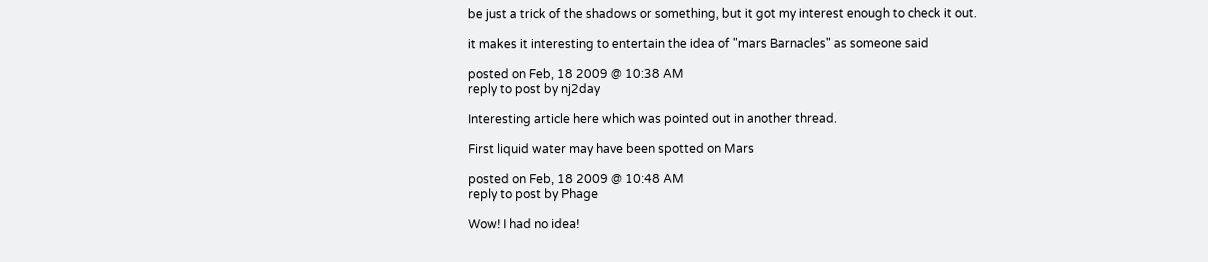be just a trick of the shadows or something, but it got my interest enough to check it out.

it makes it interesting to entertain the idea of "mars Barnacles" as someone said

posted on Feb, 18 2009 @ 10:38 AM
reply to post by nj2day

Interesting article here which was pointed out in another thread.

First liquid water may have been spotted on Mars

posted on Feb, 18 2009 @ 10:48 AM
reply to post by Phage

Wow! I had no idea!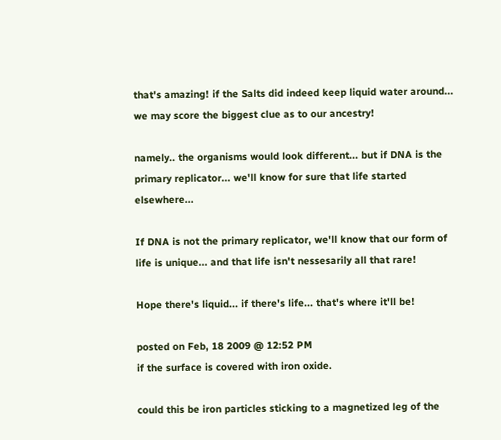that's amazing! if the Salts did indeed keep liquid water around... we may score the biggest clue as to our ancestry!

namely.. the organisms would look different... but if DNA is the primary replicator... we'll know for sure that life started elsewhere...

If DNA is not the primary replicator, we'll know that our form of life is unique... and that life isn't nessesarily all that rare!

Hope there's liquid... if there's life... that's where it'll be!

posted on Feb, 18 2009 @ 12:52 PM
if the surface is covered with iron oxide.

could this be iron particles sticking to a magnetized leg of the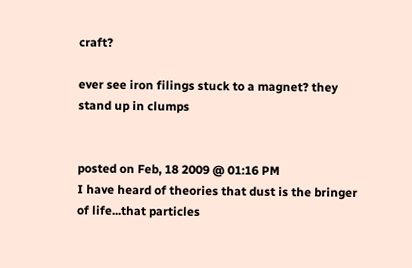craft?

ever see iron filings stuck to a magnet? they stand up in clumps


posted on Feb, 18 2009 @ 01:16 PM
I have heard of theories that dust is the bringer of life...that particles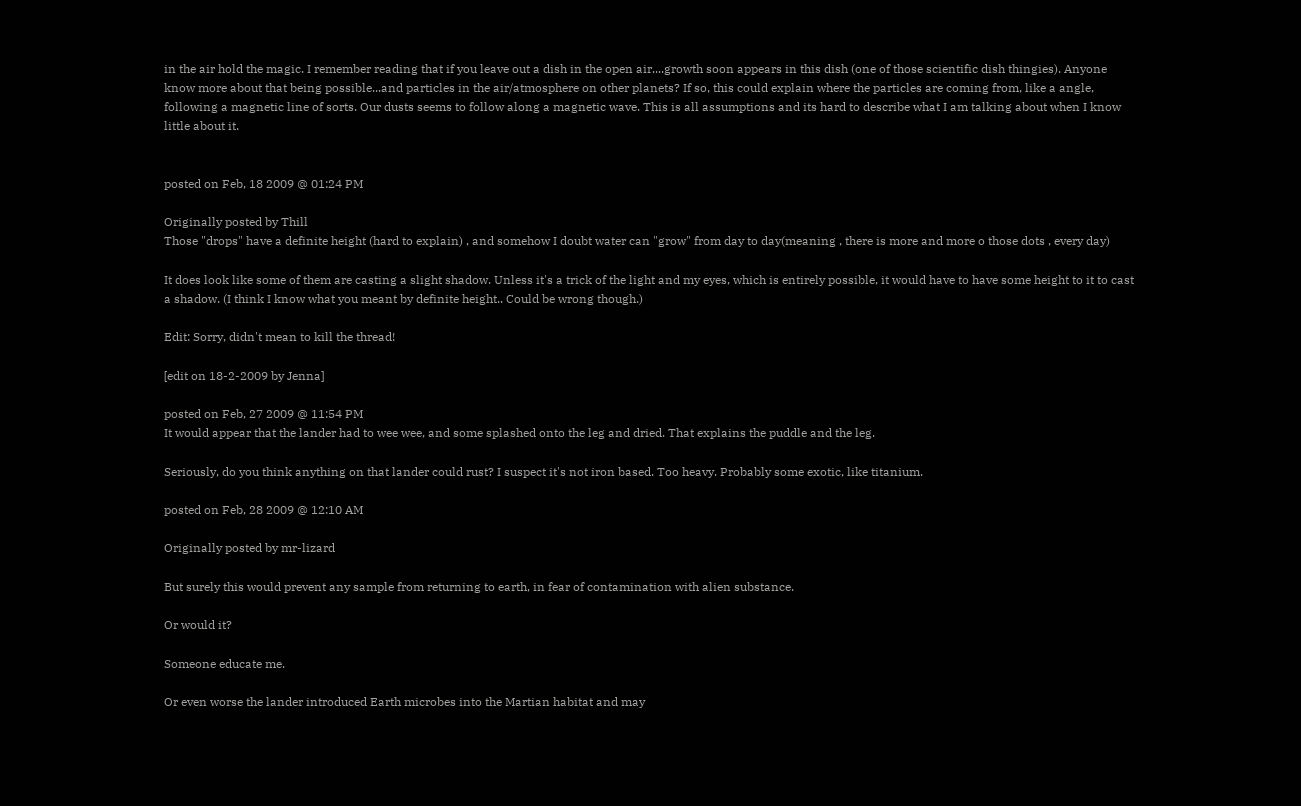in the air hold the magic. I remember reading that if you leave out a dish in the open air....growth soon appears in this dish (one of those scientific dish thingies). Anyone know more about that being possible...and particles in the air/atmosphere on other planets? If so, this could explain where the particles are coming from, like a angle, following a magnetic line of sorts. Our dusts seems to follow along a magnetic wave. This is all assumptions and its hard to describe what I am talking about when I know little about it.


posted on Feb, 18 2009 @ 01:24 PM

Originally posted by Thill
Those "drops" have a definite height (hard to explain) , and somehow I doubt water can "grow" from day to day(meaning , there is more and more o those dots , every day)

It does look like some of them are casting a slight shadow. Unless it's a trick of the light and my eyes, which is entirely possible, it would have to have some height to it to cast a shadow. (I think I know what you meant by definite height.. Could be wrong though.)

Edit: Sorry, didn't mean to kill the thread!

[edit on 18-2-2009 by Jenna]

posted on Feb, 27 2009 @ 11:54 PM
It would appear that the lander had to wee wee, and some splashed onto the leg and dried. That explains the puddle and the leg.

Seriously, do you think anything on that lander could rust? I suspect it's not iron based. Too heavy. Probably some exotic, like titanium.

posted on Feb, 28 2009 @ 12:10 AM

Originally posted by mr-lizard

But surely this would prevent any sample from returning to earth, in fear of contamination with alien substance.

Or would it?

Someone educate me.

Or even worse the lander introduced Earth microbes into the Martian habitat and may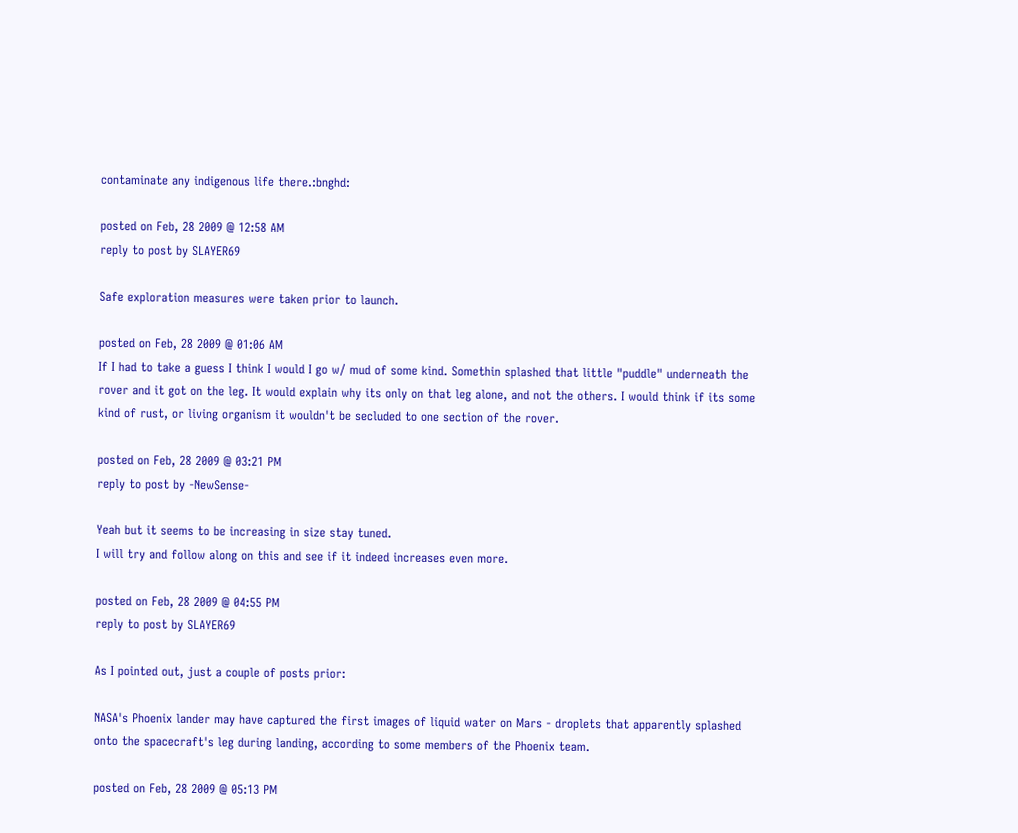contaminate any indigenous life there.:bnghd:

posted on Feb, 28 2009 @ 12:58 AM
reply to post by SLAYER69

Safe exploration measures were taken prior to launch.

posted on Feb, 28 2009 @ 01:06 AM
If I had to take a guess I think I would I go w/ mud of some kind. Somethin splashed that little "puddle" underneath the rover and it got on the leg. It would explain why its only on that leg alone, and not the others. I would think if its some kind of rust, or living organism it wouldn't be secluded to one section of the rover.

posted on Feb, 28 2009 @ 03:21 PM
reply to post by -NewSense-

Yeah but it seems to be increasing in size stay tuned.
I will try and follow along on this and see if it indeed increases even more.

posted on Feb, 28 2009 @ 04:55 PM
reply to post by SLAYER69

As I pointed out, just a couple of posts prior:

NASA's Phoenix lander may have captured the first images of liquid water on Mars - droplets that apparently splashed onto the spacecraft's leg during landing, according to some members of the Phoenix team.

posted on Feb, 28 2009 @ 05:13 PM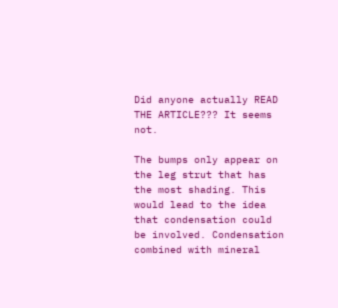Did anyone actually READ THE ARTICLE??? It seems not.

The bumps only appear on the leg strut that has the most shading. This would lead to the idea that condensation could be involved. Condensation combined with mineral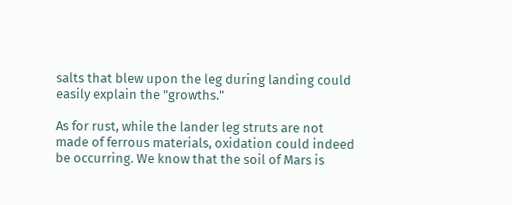salts that blew upon the leg during landing could easily explain the "growths."

As for rust, while the lander leg struts are not made of ferrous materials, oxidation could indeed be occurring. We know that the soil of Mars is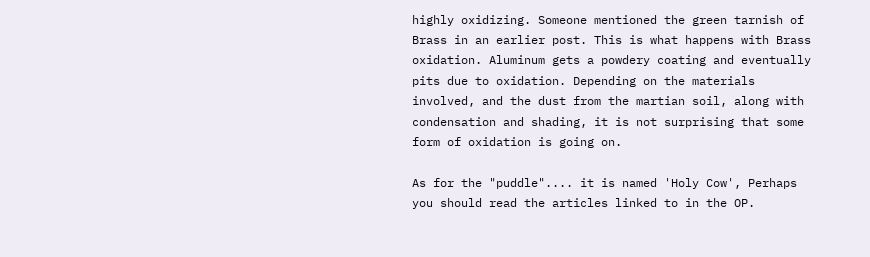highly oxidizing. Someone mentioned the green tarnish of Brass in an earlier post. This is what happens with Brass oxidation. Aluminum gets a powdery coating and eventually pits due to oxidation. Depending on the materials involved, and the dust from the martian soil, along with condensation and shading, it is not surprising that some form of oxidation is going on.

As for the "puddle".... it is named 'Holy Cow', Perhaps you should read the articles linked to in the OP.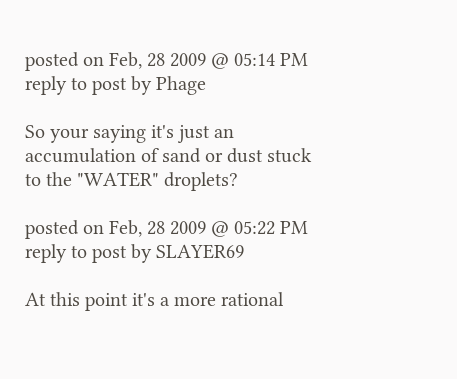posted on Feb, 28 2009 @ 05:14 PM
reply to post by Phage

So your saying it's just an accumulation of sand or dust stuck to the "WATER" droplets?

posted on Feb, 28 2009 @ 05:22 PM
reply to post by SLAYER69

At this point it's a more rational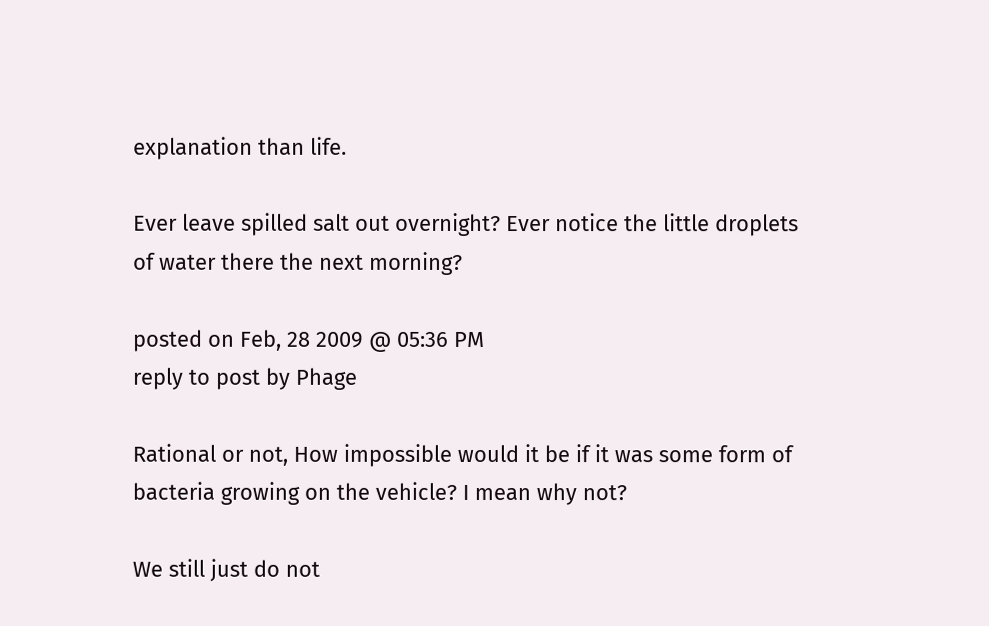explanation than life.

Ever leave spilled salt out overnight? Ever notice the little droplets of water there the next morning?

posted on Feb, 28 2009 @ 05:36 PM
reply to post by Phage

Rational or not, How impossible would it be if it was some form of bacteria growing on the vehicle? I mean why not?

We still just do not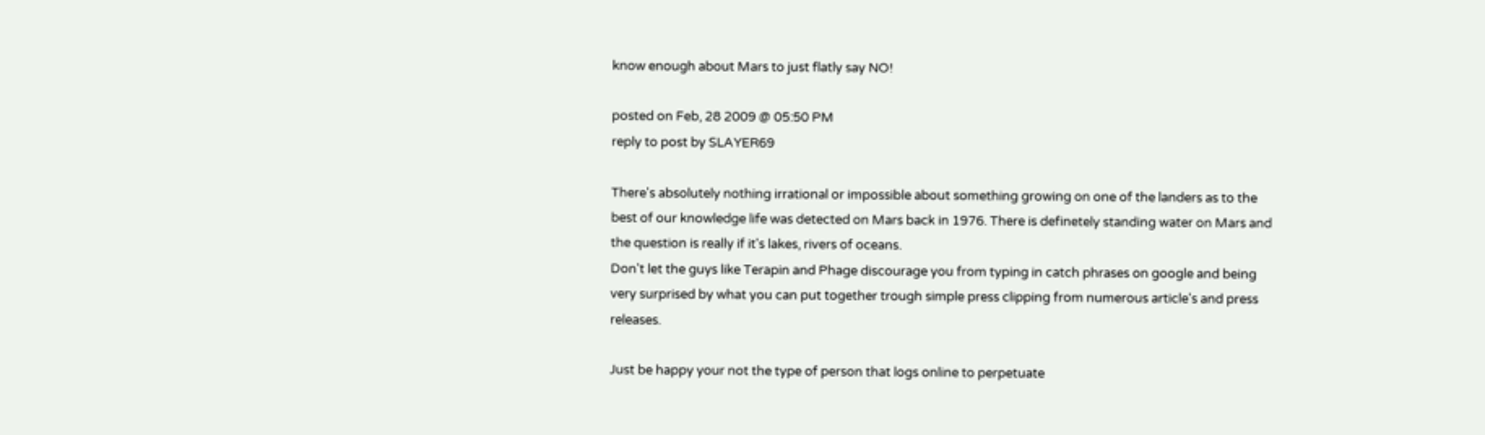know enough about Mars to just flatly say NO!

posted on Feb, 28 2009 @ 05:50 PM
reply to post by SLAYER69

There's absolutely nothing irrational or impossible about something growing on one of the landers as to the best of our knowledge life was detected on Mars back in 1976. There is definetely standing water on Mars and the question is really if it's lakes, rivers of oceans.
Don't let the guys like Terapin and Phage discourage you from typing in catch phrases on google and being very surprised by what you can put together trough simple press clipping from numerous article's and press releases.

Just be happy your not the type of person that logs online to perpetuate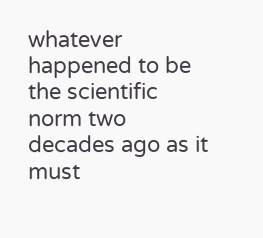whatever happened to be the scientific norm two decades ago as it must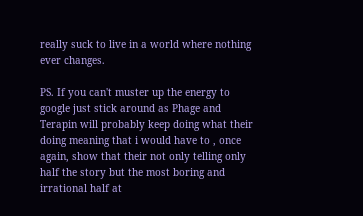really suck to live in a world where nothing ever changes.

PS. If you can't muster up the energy to google just stick around as Phage and Terapin will probably keep doing what their doing meaning that i would have to , once again, show that their not only telling only half the story but the most boring and irrational half at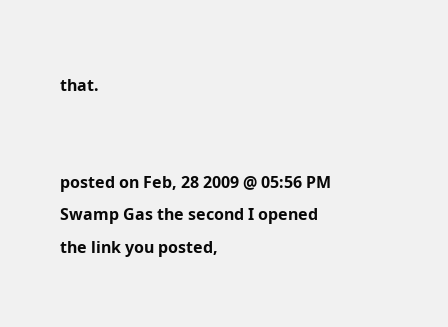that.


posted on Feb, 28 2009 @ 05:56 PM
Swamp Gas the second I opened the link you posted,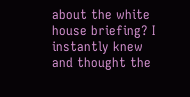about the white house briefing? I instantly knew and thought the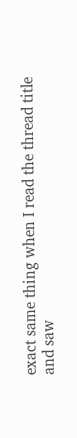exact same thing when I read the thread title and saw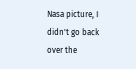Nasa picture, I didn't go back over the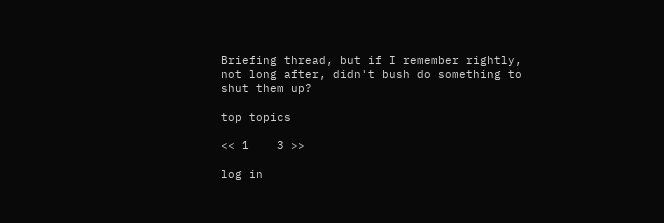Briefing thread, but if I remember rightly, not long after, didn't bush do something to shut them up?

top topics

<< 1    3 >>

log in